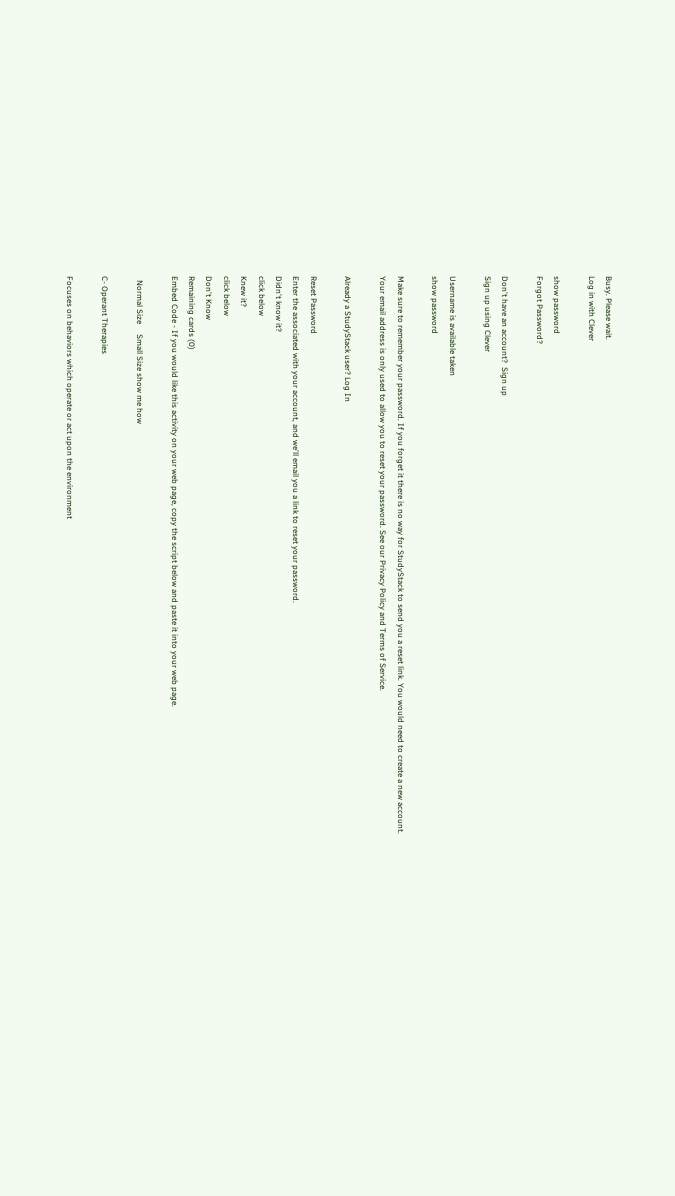Busy. Please wait.
Log in with Clever

show password
Forgot Password?

Don't have an account?  Sign up
Sign up using Clever

Username is available taken
show password

Make sure to remember your password. If you forget it there is no way for StudyStack to send you a reset link. You would need to create a new account.
Your email address is only used to allow you to reset your password. See our Privacy Policy and Terms of Service.

Already a StudyStack user? Log In

Reset Password
Enter the associated with your account, and we'll email you a link to reset your password.
Didn't know it?
click below
Knew it?
click below
Don't Know
Remaining cards (0)
Embed Code - If you would like this activity on your web page, copy the script below and paste it into your web page.

  Normal Size     Small Size show me how

C- Operant Therapies

Focuses on behaviors which operate or act upon the environment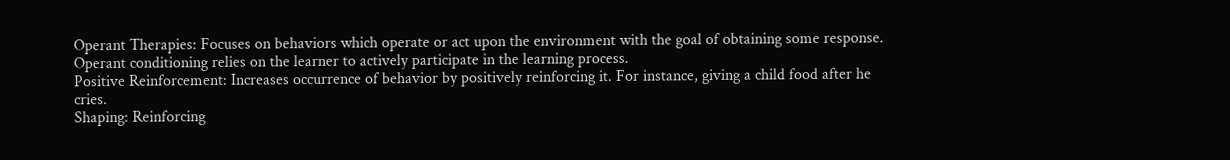Operant Therapies: Focuses on behaviors which operate or act upon the environment with the goal of obtaining some response. Operant conditioning relies on the learner to actively participate in the learning process.
Positive Reinforcement: Increases occurrence of behavior by positively reinforcing it. For instance, giving a child food after he cries.
Shaping: Reinforcing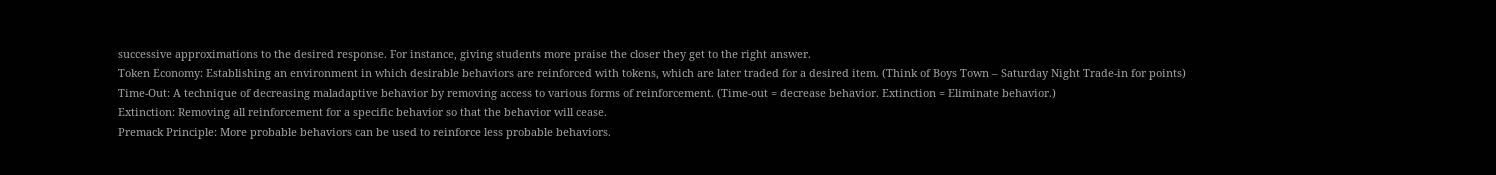successive approximations to the desired response. For instance, giving students more praise the closer they get to the right answer.
Token Economy: Establishing an environment in which desirable behaviors are reinforced with tokens, which are later traded for a desired item. (Think of Boys Town – Saturday Night Trade-in for points)
Time-Out: A technique of decreasing maladaptive behavior by removing access to various forms of reinforcement. (Time-out = decrease behavior. Extinction = Eliminate behavior.)
Extinction: Removing all reinforcement for a specific behavior so that the behavior will cease.
Premack Principle: More probable behaviors can be used to reinforce less probable behaviors.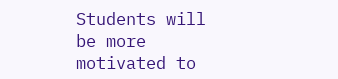Students will be more motivated to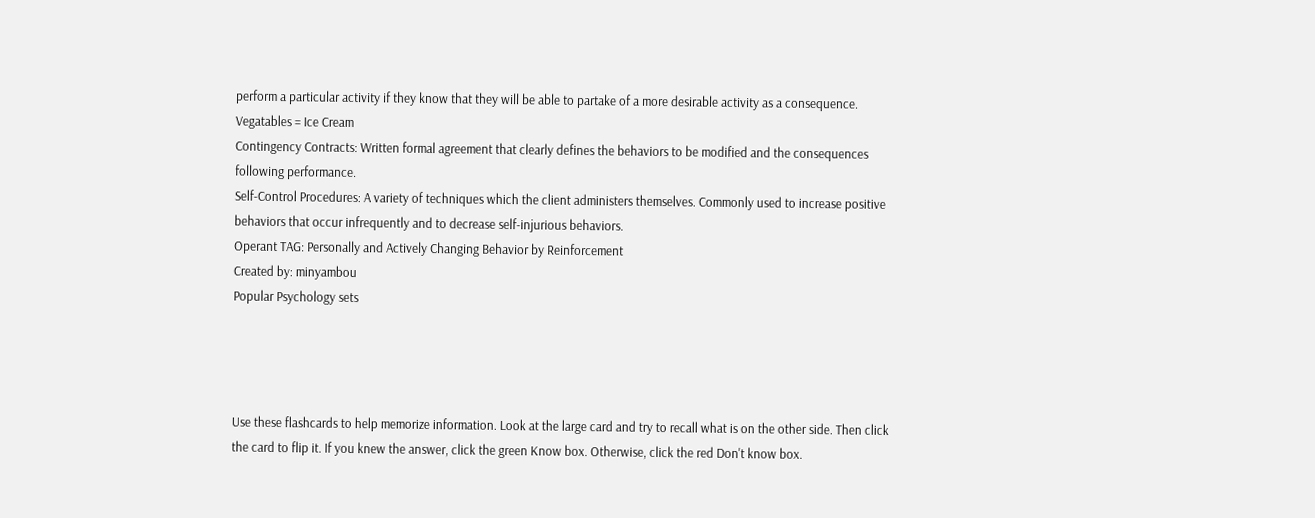perform a particular activity if they know that they will be able to partake of a more desirable activity as a consequence. Vegatables = Ice Cream
Contingency Contracts: Written formal agreement that clearly defines the behaviors to be modified and the consequences following performance.
Self-Control Procedures: A variety of techniques which the client administers themselves. Commonly used to increase positive behaviors that occur infrequently and to decrease self-injurious behaviors.
Operant TAG: Personally and Actively Changing Behavior by Reinforcement
Created by: minyambou
Popular Psychology sets




Use these flashcards to help memorize information. Look at the large card and try to recall what is on the other side. Then click the card to flip it. If you knew the answer, click the green Know box. Otherwise, click the red Don't know box.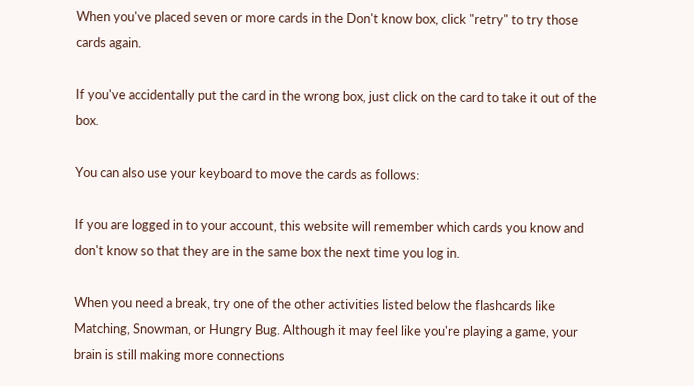When you've placed seven or more cards in the Don't know box, click "retry" to try those cards again.

If you've accidentally put the card in the wrong box, just click on the card to take it out of the box.

You can also use your keyboard to move the cards as follows:

If you are logged in to your account, this website will remember which cards you know and don't know so that they are in the same box the next time you log in.

When you need a break, try one of the other activities listed below the flashcards like Matching, Snowman, or Hungry Bug. Although it may feel like you're playing a game, your brain is still making more connections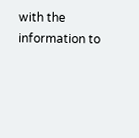with the information to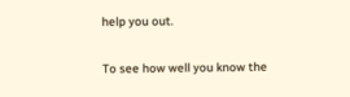help you out.

To see how well you know the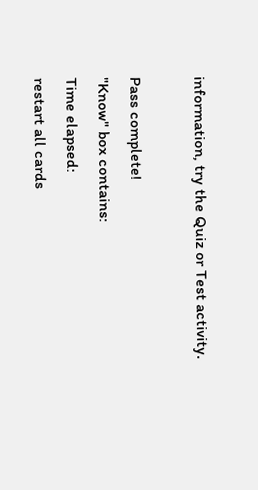information, try the Quiz or Test activity.

Pass complete!
"Know" box contains:
Time elapsed:
restart all cards